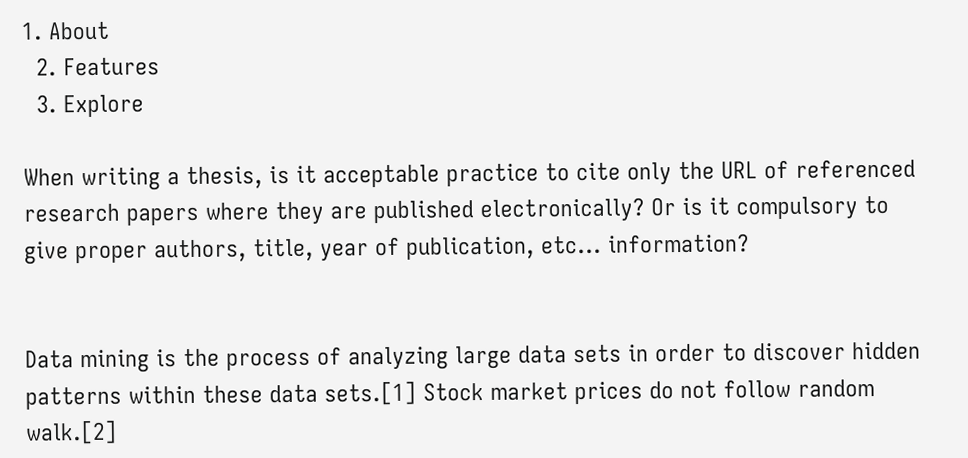1. About
  2. Features
  3. Explore

When writing a thesis, is it acceptable practice to cite only the URL of referenced research papers where they are published electronically? Or is it compulsory to give proper authors, title, year of publication, etc... information?


Data mining is the process of analyzing large data sets in order to discover hidden patterns within these data sets.[1] Stock market prices do not follow random walk.[2]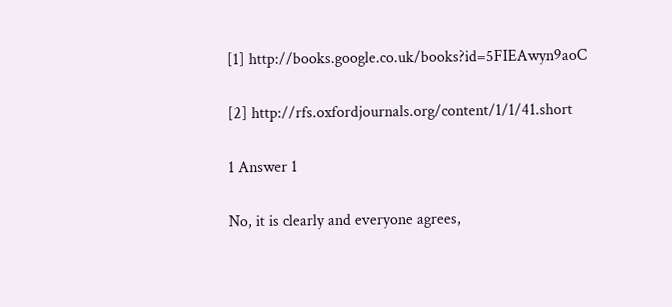[1] http://books.google.co.uk/books?id=5FIEAwyn9aoC

[2] http://rfs.oxfordjournals.org/content/1/1/41.short

1 Answer 1

No, it is clearly and everyone agrees,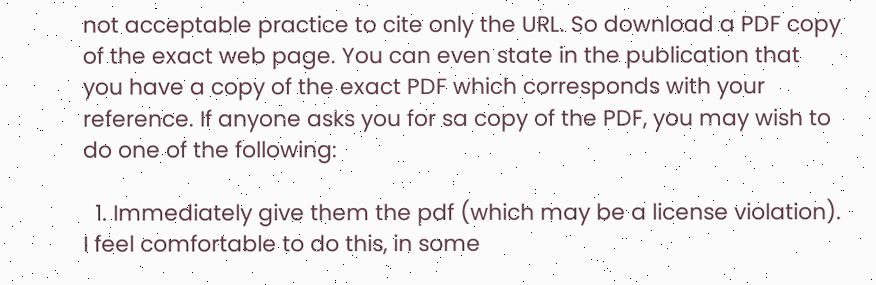not acceptable practice to cite only the URL. So download a PDF copy of the exact web page. You can even state in the publication that you have a copy of the exact PDF which corresponds with your reference. If anyone asks you for sa copy of the PDF, you may wish to do one of the following:

  1. Immediately give them the pdf (which may be a license violation). I feel comfortable to do this, in some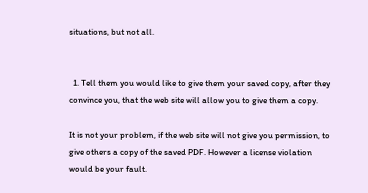situations, but not all.


  1. Tell them you would like to give them your saved copy, after they convince you, that the web site will allow you to give them a copy.

It is not your problem, if the web site will not give you permission, to give others a copy of the saved PDF. However a license violation would be your fault.